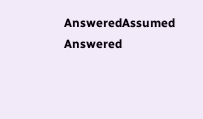AnsweredAssumed Answered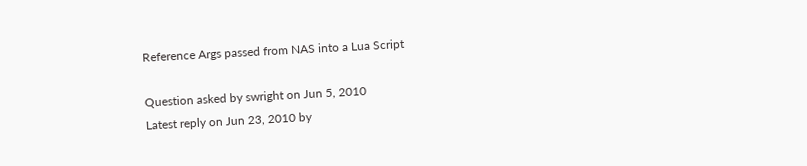Reference Args passed from NAS into a Lua Script

Question asked by swright on Jun 5, 2010
Latest reply on Jun 23, 2010 by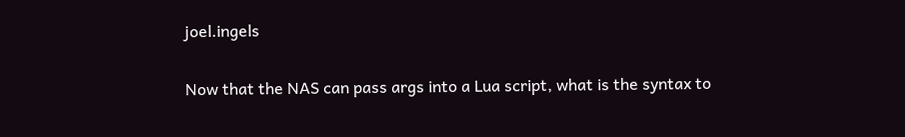joel.ingels

Now that the NAS can pass args into a Lua script, what is the syntax to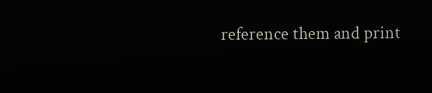reference them and print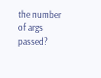the number of args passed?